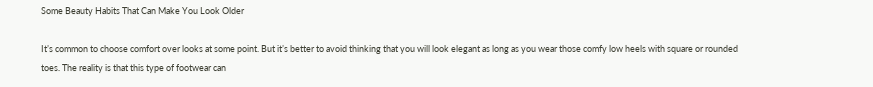Some Beauty Habits That Can Make You Look Older

It’s common to choose comfort over looks at some point. But it’s better to avoid thinking that you will look elegant as long as you wear those comfy low heels with square or rounded toes. The reality is that this type of footwear can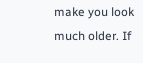make you look much older. If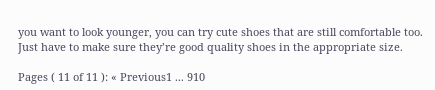you want to look younger, you can try cute shoes that are still comfortable too. Just have to make sure they’re good quality shoes in the appropriate size.

Pages ( 11 of 11 ): « Previous1 ... 910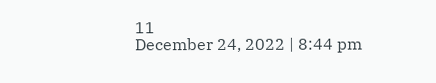11
December 24, 2022 | 8:44 pm